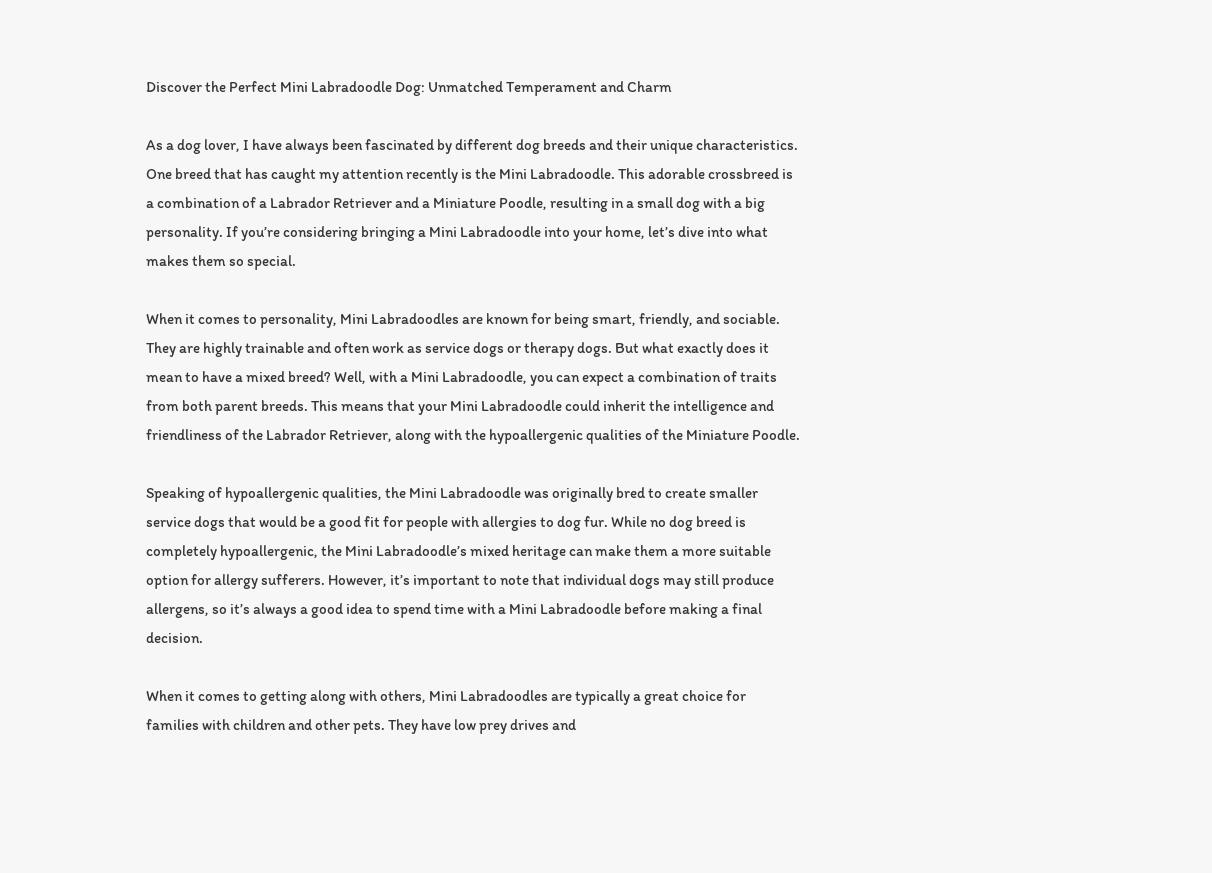Discover the Perfect Mini Labradoodle Dog: Unmatched Temperament and Charm

As a dog lover, I have always been fascinated by different dog breeds and their unique characteristics. One breed that has caught my attention recently is the Mini Labradoodle. This adorable crossbreed is a combination of a Labrador Retriever and a Miniature Poodle, resulting in a small dog with a big personality. If you’re considering bringing a Mini Labradoodle into your home, let’s dive into what makes them so special.

When it comes to personality, Mini Labradoodles are known for being smart, friendly, and sociable. They are highly trainable and often work as service dogs or therapy dogs. But what exactly does it mean to have a mixed breed? Well, with a Mini Labradoodle, you can expect a combination of traits from both parent breeds. This means that your Mini Labradoodle could inherit the intelligence and friendliness of the Labrador Retriever, along with the hypoallergenic qualities of the Miniature Poodle.

Speaking of hypoallergenic qualities, the Mini Labradoodle was originally bred to create smaller service dogs that would be a good fit for people with allergies to dog fur. While no dog breed is completely hypoallergenic, the Mini Labradoodle’s mixed heritage can make them a more suitable option for allergy sufferers. However, it’s important to note that individual dogs may still produce allergens, so it’s always a good idea to spend time with a Mini Labradoodle before making a final decision.

When it comes to getting along with others, Mini Labradoodles are typically a great choice for families with children and other pets. They have low prey drives and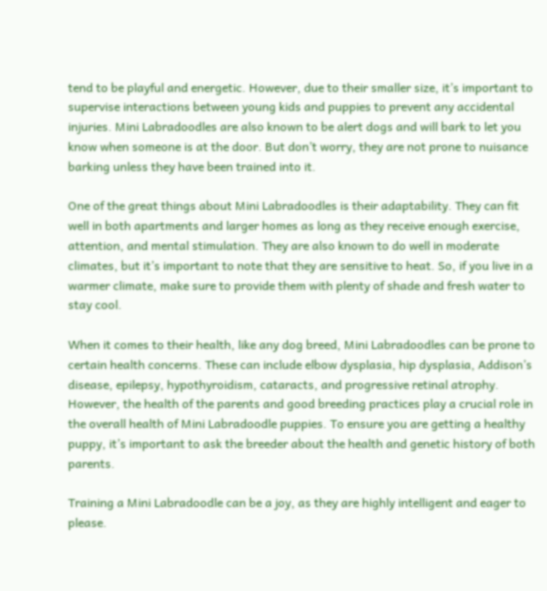tend to be playful and energetic. However, due to their smaller size, it’s important to supervise interactions between young kids and puppies to prevent any accidental injuries. Mini Labradoodles are also known to be alert dogs and will bark to let you know when someone is at the door. But don’t worry, they are not prone to nuisance barking unless they have been trained into it.

One of the great things about Mini Labradoodles is their adaptability. They can fit well in both apartments and larger homes as long as they receive enough exercise, attention, and mental stimulation. They are also known to do well in moderate climates, but it’s important to note that they are sensitive to heat. So, if you live in a warmer climate, make sure to provide them with plenty of shade and fresh water to stay cool.

When it comes to their health, like any dog breed, Mini Labradoodles can be prone to certain health concerns. These can include elbow dysplasia, hip dysplasia, Addison’s disease, epilepsy, hypothyroidism, cataracts, and progressive retinal atrophy. However, the health of the parents and good breeding practices play a crucial role in the overall health of Mini Labradoodle puppies. To ensure you are getting a healthy puppy, it’s important to ask the breeder about the health and genetic history of both parents.

Training a Mini Labradoodle can be a joy, as they are highly intelligent and eager to please.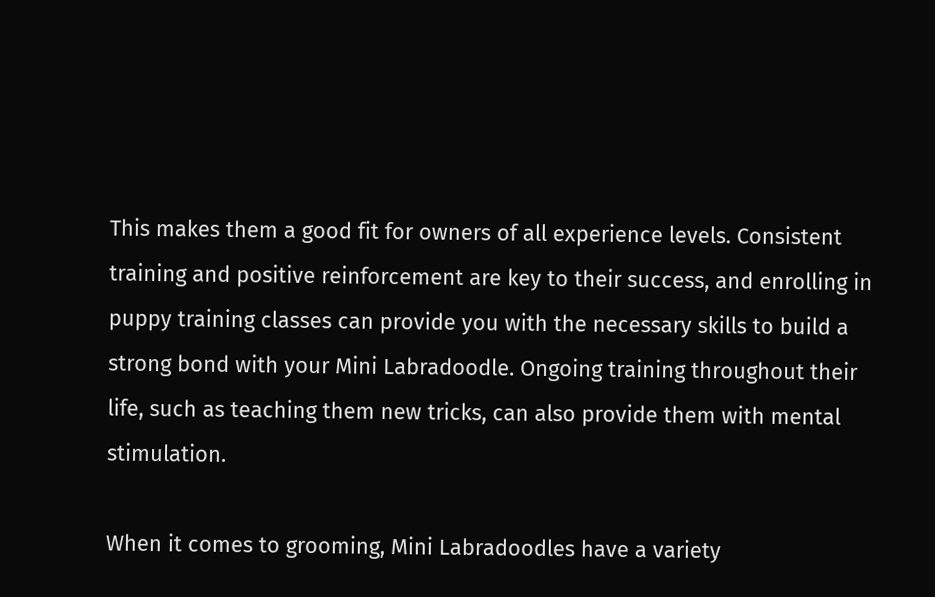This makes them a good fit for owners of all experience levels. Consistent training and positive reinforcement are key to their success, and enrolling in puppy training classes can provide you with the necessary skills to build a strong bond with your Mini Labradoodle. Ongoing training throughout their life, such as teaching them new tricks, can also provide them with mental stimulation.

When it comes to grooming, Mini Labradoodles have a variety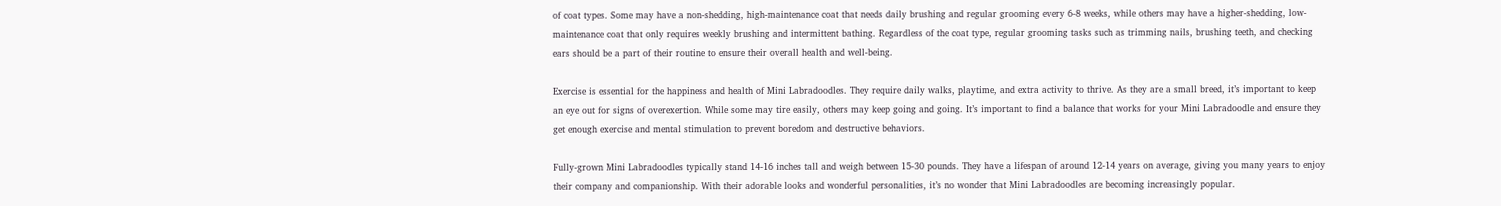of coat types. Some may have a non-shedding, high-maintenance coat that needs daily brushing and regular grooming every 6-8 weeks, while others may have a higher-shedding, low-maintenance coat that only requires weekly brushing and intermittent bathing. Regardless of the coat type, regular grooming tasks such as trimming nails, brushing teeth, and checking ears should be a part of their routine to ensure their overall health and well-being.

Exercise is essential for the happiness and health of Mini Labradoodles. They require daily walks, playtime, and extra activity to thrive. As they are a small breed, it’s important to keep an eye out for signs of overexertion. While some may tire easily, others may keep going and going. It’s important to find a balance that works for your Mini Labradoodle and ensure they get enough exercise and mental stimulation to prevent boredom and destructive behaviors.

Fully-grown Mini Labradoodles typically stand 14-16 inches tall and weigh between 15-30 pounds. They have a lifespan of around 12-14 years on average, giving you many years to enjoy their company and companionship. With their adorable looks and wonderful personalities, it’s no wonder that Mini Labradoodles are becoming increasingly popular.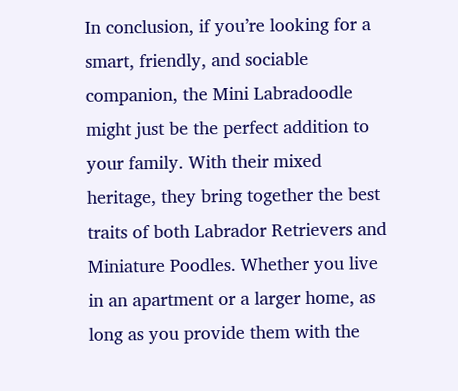In conclusion, if you’re looking for a smart, friendly, and sociable companion, the Mini Labradoodle might just be the perfect addition to your family. With their mixed heritage, they bring together the best traits of both Labrador Retrievers and Miniature Poodles. Whether you live in an apartment or a larger home, as long as you provide them with the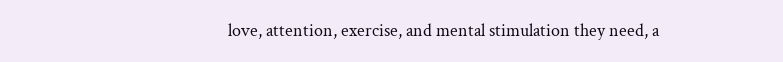love, attention, exercise, and mental stimulation they need, a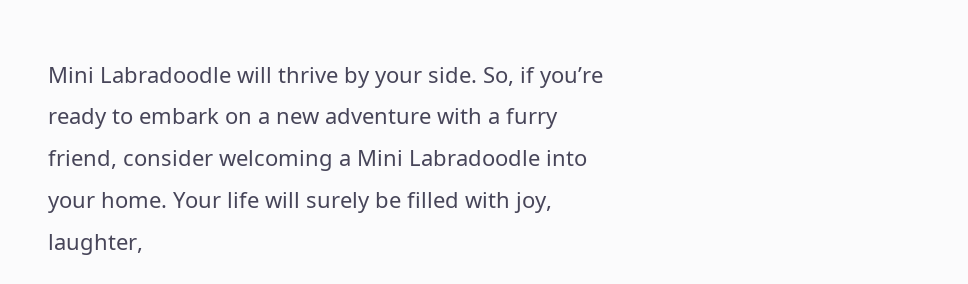Mini Labradoodle will thrive by your side. So, if you’re ready to embark on a new adventure with a furry friend, consider welcoming a Mini Labradoodle into your home. Your life will surely be filled with joy, laughter,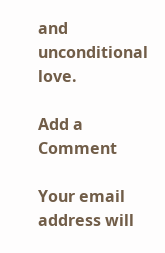and unconditional love.

Add a Comment

Your email address will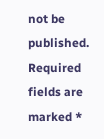not be published. Required fields are marked *